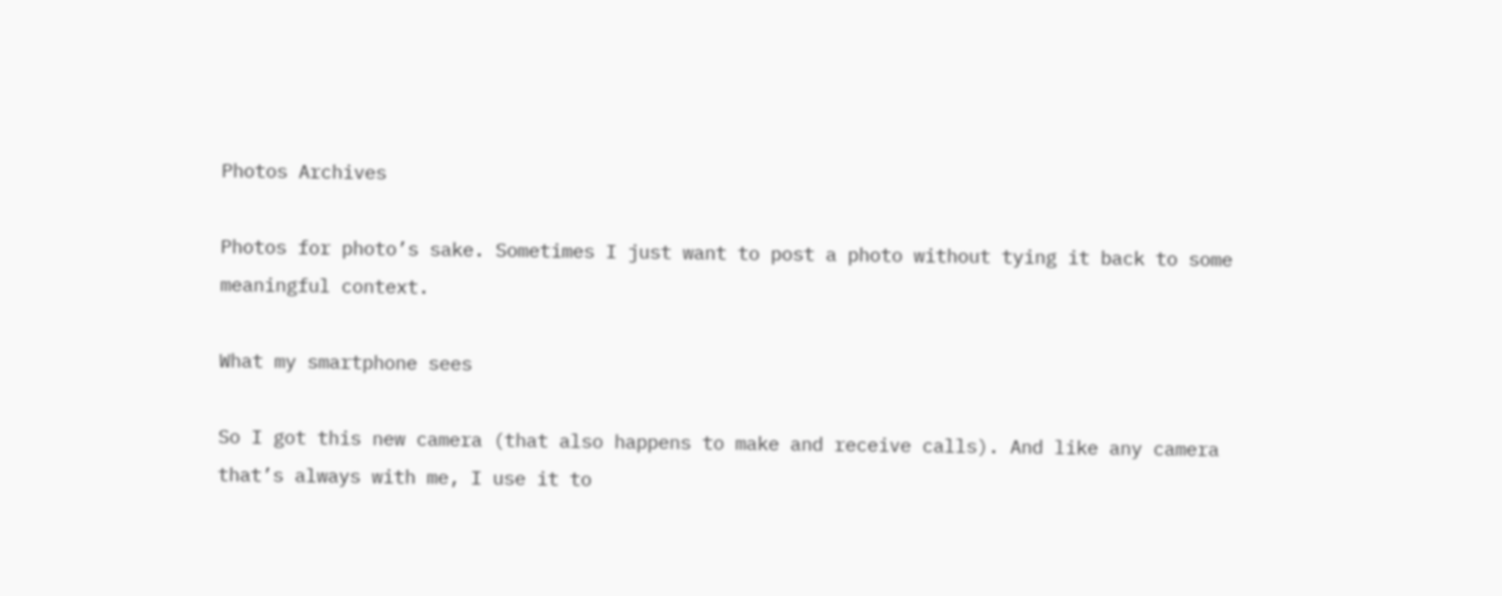Photos Archives

Photos for photo’s sake. Sometimes I just want to post a photo without tying it back to some meaningful context.

What my smartphone sees

So I got this new camera (that also happens to make and receive calls). And like any camera that’s always with me, I use it to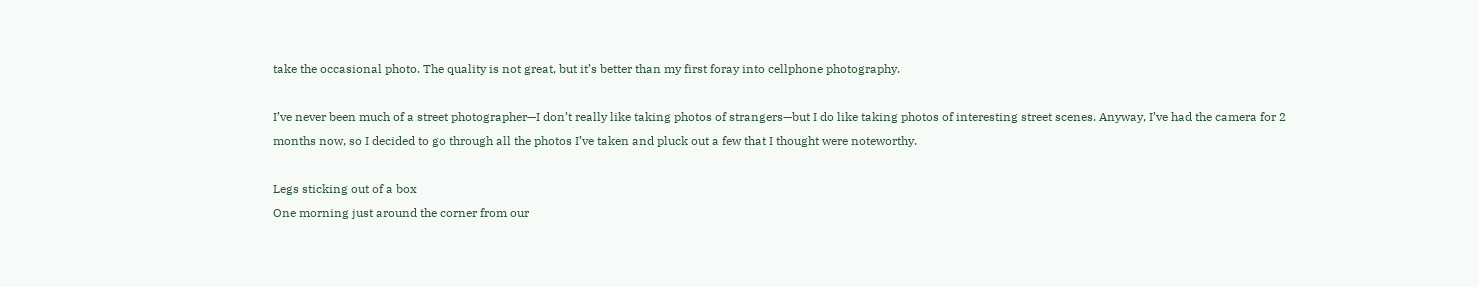take the occasional photo. The quality is not great, but it’s better than my first foray into cellphone photography.

I’ve never been much of a street photographer—I don’t really like taking photos of strangers—but I do like taking photos of interesting street scenes. Anyway, I’ve had the camera for 2 months now, so I decided to go through all the photos I’ve taken and pluck out a few that I thought were noteworthy.

Legs sticking out of a box
One morning just around the corner from our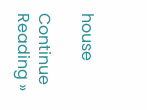house

Continue Reading »